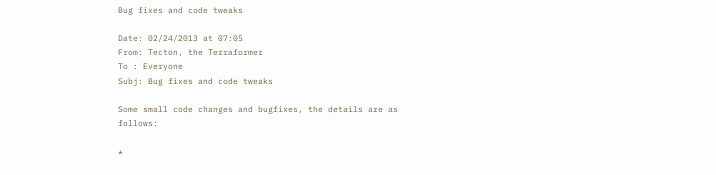Bug fixes and code tweaks

Date: 02/24/2013 at 07:05
From: Tecton, the Terraformer
To : Everyone
Subj: Bug fixes and code tweaks

Some small code changes and bugfixes, the details are as follows:

*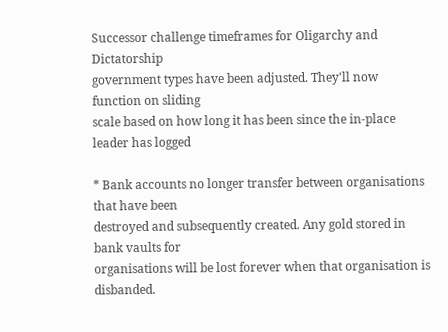Successor challenge timeframes for Oligarchy and Dictatorship
government types have been adjusted. They'll now function on sliding
scale based on how long it has been since the in-place leader has logged

* Bank accounts no longer transfer between organisations that have been
destroyed and subsequently created. Any gold stored in bank vaults for
organisations will be lost forever when that organisation is disbanded.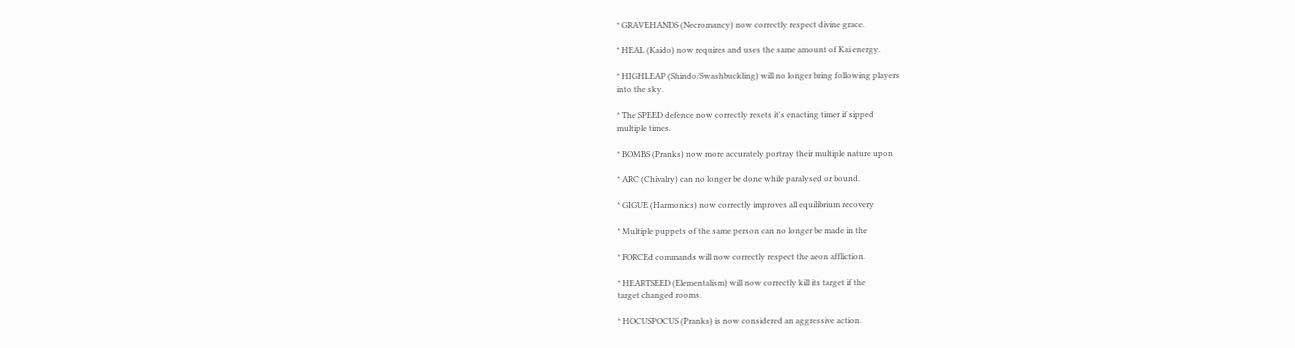* GRAVEHANDS (Necromancy) now correctly respect divine grace.

* HEAL (Kaido) now requires and uses the same amount of Kai energy.

* HIGHLEAP (Shindo/Swashbuckling) will no longer bring following players
into the sky.

* The SPEED defence now correctly resets it's enacting timer if sipped
multiple times.

* BOMBS (Pranks) now more accurately portray their multiple nature upon

* ARC (Chivalry) can no longer be done while paralysed or bound.

* GIGUE (Harmonics) now correctly improves all equilibrium recovery

* Multiple puppets of the same person can no longer be made in the

* FORCEd commands will now correctly respect the aeon affliction.

* HEARTSEED (Elementalism) will now correctly kill its target if the
target changed rooms.

* HOCUSPOCUS (Pranks) is now considered an aggressive action.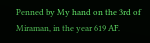Penned by My hand on the 3rd of Miraman, in the year 619 AF.